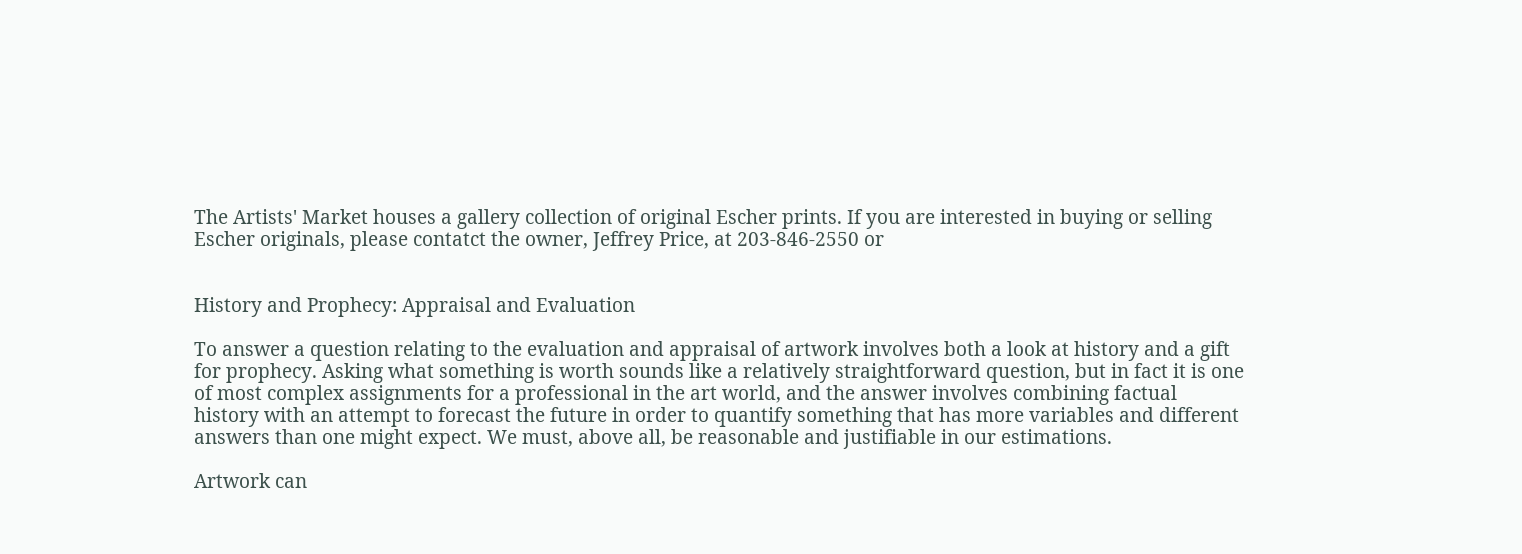The Artists' Market houses a gallery collection of original Escher prints. If you are interested in buying or selling Escher originals, please contatct the owner, Jeffrey Price, at 203-846-2550 or


History and Prophecy: Appraisal and Evaluation

To answer a question relating to the evaluation and appraisal of artwork involves both a look at history and a gift for prophecy. Asking what something is worth sounds like a relatively straightforward question, but in fact it is one of most complex assignments for a professional in the art world, and the answer involves combining factual history with an attempt to forecast the future in order to quantify something that has more variables and different answers than one might expect. We must, above all, be reasonable and justifiable in our estimations.

Artwork can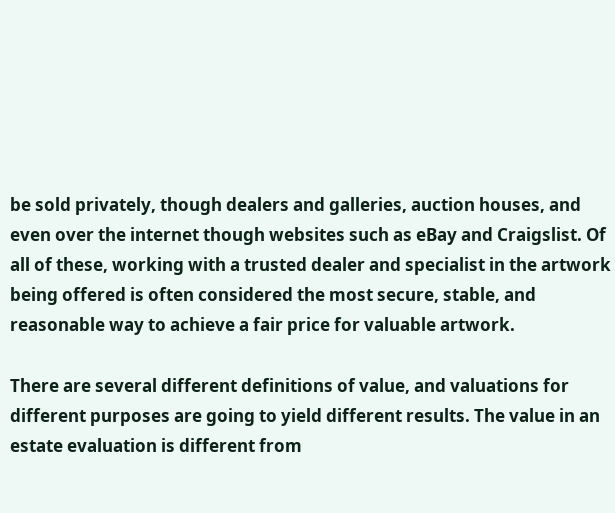be sold privately, though dealers and galleries, auction houses, and even over the internet though websites such as eBay and Craigslist. Of all of these, working with a trusted dealer and specialist in the artwork being offered is often considered the most secure, stable, and reasonable way to achieve a fair price for valuable artwork.

There are several different definitions of value, and valuations for different purposes are going to yield different results. The value in an estate evaluation is different from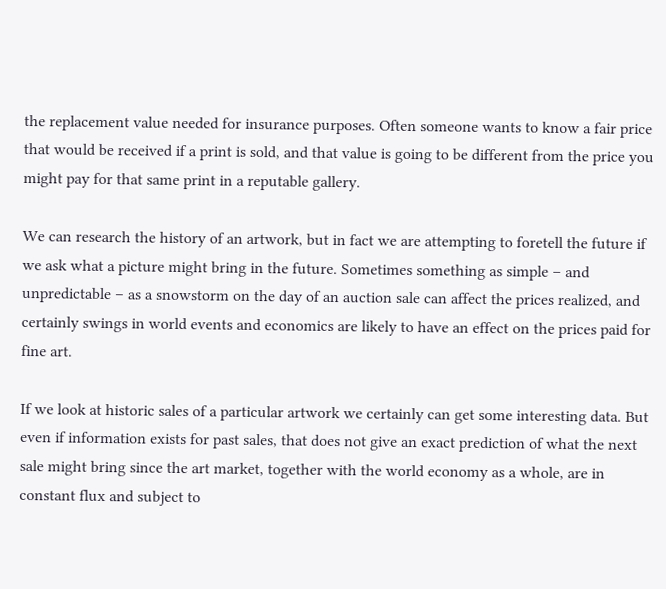the replacement value needed for insurance purposes. Often someone wants to know a fair price that would be received if a print is sold, and that value is going to be different from the price you might pay for that same print in a reputable gallery.

We can research the history of an artwork, but in fact we are attempting to foretell the future if we ask what a picture might bring in the future. Sometimes something as simple – and unpredictable – as a snowstorm on the day of an auction sale can affect the prices realized, and certainly swings in world events and economics are likely to have an effect on the prices paid for fine art.

If we look at historic sales of a particular artwork we certainly can get some interesting data. But even if information exists for past sales, that does not give an exact prediction of what the next sale might bring since the art market, together with the world economy as a whole, are in constant flux and subject to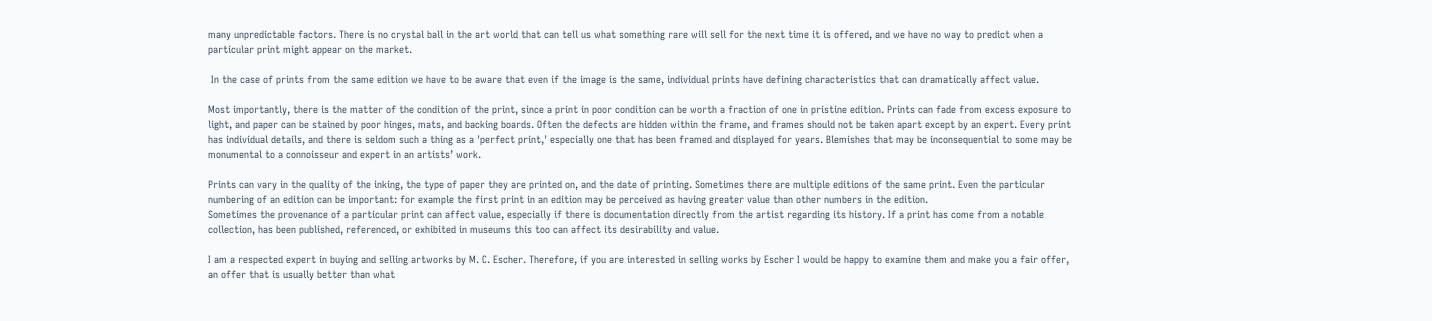many unpredictable factors. There is no crystal ball in the art world that can tell us what something rare will sell for the next time it is offered, and we have no way to predict when a particular print might appear on the market.

 In the case of prints from the same edition we have to be aware that even if the image is the same, individual prints have defining characteristics that can dramatically affect value.

Most importantly, there is the matter of the condition of the print, since a print in poor condition can be worth a fraction of one in pristine edition. Prints can fade from excess exposure to light, and paper can be stained by poor hinges, mats, and backing boards. Often the defects are hidden within the frame, and frames should not be taken apart except by an expert. Every print has individual details, and there is seldom such a thing as a 'perfect print,' especially one that has been framed and displayed for years. Blemishes that may be inconsequential to some may be monumental to a connoisseur and expert in an artists’ work.

Prints can vary in the quality of the inking, the type of paper they are printed on, and the date of printing. Sometimes there are multiple editions of the same print. Even the particular numbering of an edition can be important: for example the first print in an edition may be perceived as having greater value than other numbers in the edition.
Sometimes the provenance of a particular print can affect value, especially if there is documentation directly from the artist regarding its history. If a print has come from a notable collection, has been published, referenced, or exhibited in museums this too can affect its desirability and value.

I am a respected expert in buying and selling artworks by M. C. Escher. Therefore, if you are interested in selling works by Escher I would be happy to examine them and make you a fair offer, an offer that is usually better than what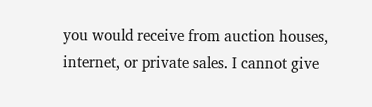you would receive from auction houses, internet, or private sales. I cannot give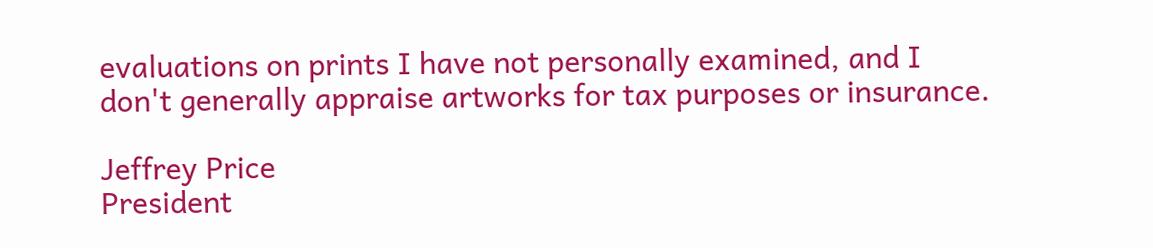evaluations on prints I have not personally examined, and I don't generally appraise artworks for tax purposes or insurance.

Jeffrey Price
President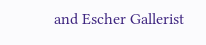and Escher Gallerist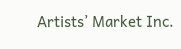Artists’ Market Inc.